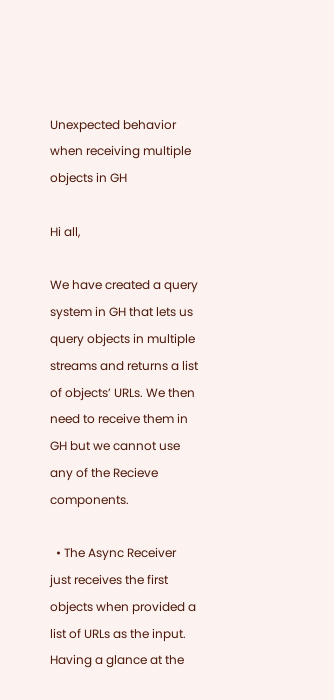Unexpected behavior when receiving multiple objects in GH

Hi all,

We have created a query system in GH that lets us query objects in multiple streams and returns a list of objects’ URLs. We then need to receive them in GH but we cannot use any of the Recieve components.

  • The Async Receiver just receives the first objects when provided a list of URLs as the input. Having a glance at the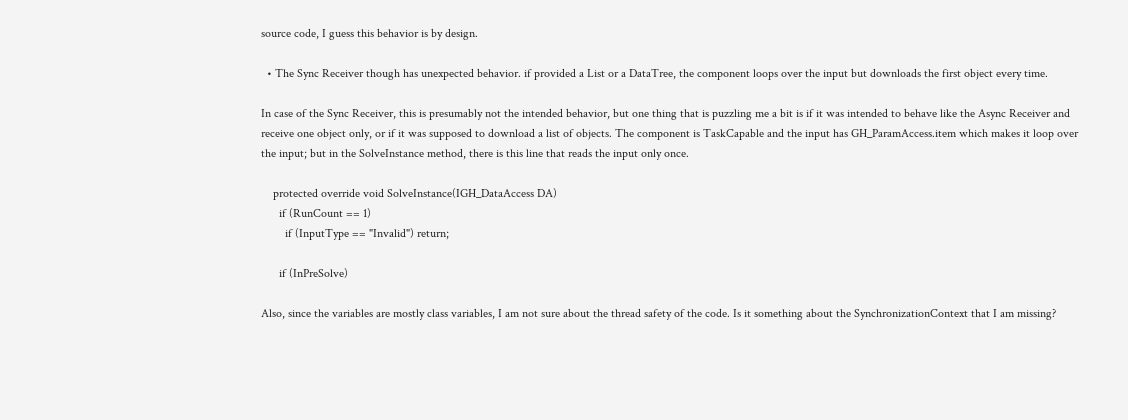source code, I guess this behavior is by design.

  • The Sync Receiver though has unexpected behavior. if provided a List or a DataTree, the component loops over the input but downloads the first object every time.

In case of the Sync Receiver, this is presumably not the intended behavior, but one thing that is puzzling me a bit is if it was intended to behave like the Async Receiver and receive one object only, or if it was supposed to download a list of objects. The component is TaskCapable and the input has GH_ParamAccess.item which makes it loop over the input; but in the SolveInstance method, there is this line that reads the input only once.

    protected override void SolveInstance(IGH_DataAccess DA)
      if (RunCount == 1)
        if (InputType == "Invalid") return;

      if (InPreSolve)

Also, since the variables are mostly class variables, I am not sure about the thread safety of the code. Is it something about the SynchronizationContext that I am missing?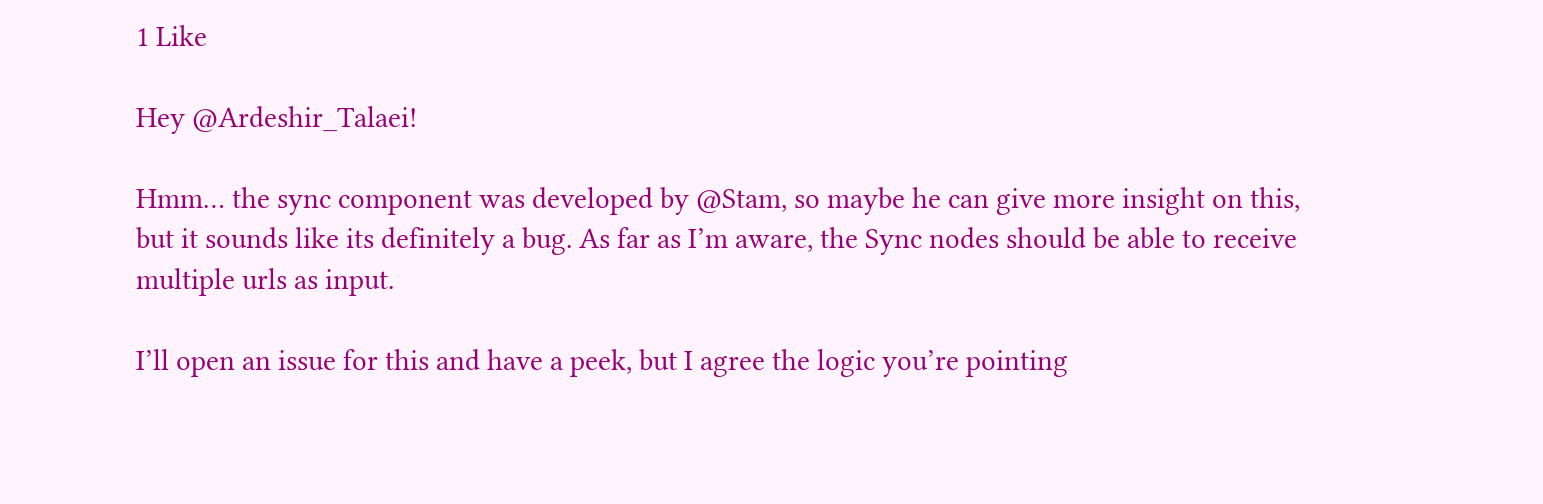1 Like

Hey @Ardeshir_Talaei!

Hmm… the sync component was developed by @Stam, so maybe he can give more insight on this, but it sounds like its definitely a bug. As far as I’m aware, the Sync nodes should be able to receive multiple urls as input.

I’ll open an issue for this and have a peek, but I agree the logic you’re pointing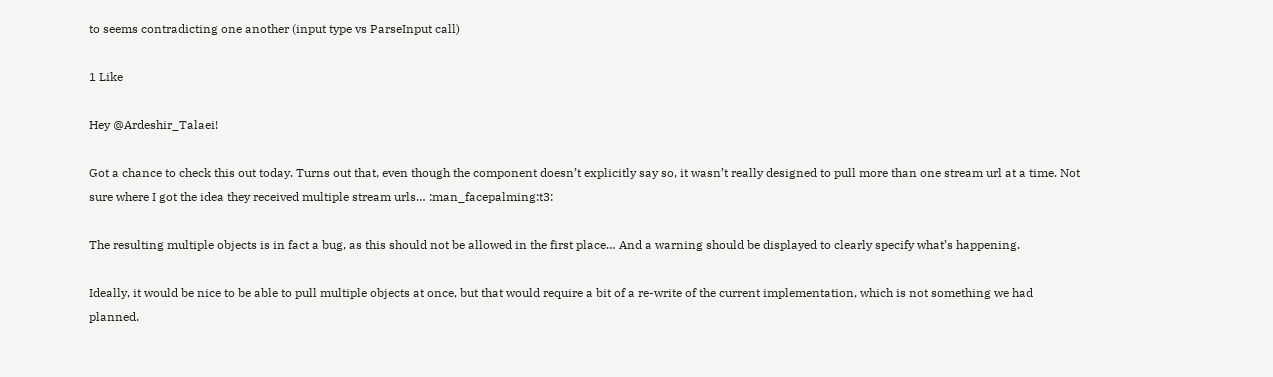to seems contradicting one another (input type vs ParseInput call)

1 Like

Hey @Ardeshir_Talaei!

Got a chance to check this out today. Turns out that, even though the component doesn’t explicitly say so, it wasn’t really designed to pull more than one stream url at a time. Not sure where I got the idea they received multiple stream urls… :man_facepalming:t3:

The resulting multiple objects is in fact a bug, as this should not be allowed in the first place… And a warning should be displayed to clearly specify what’s happening.

Ideally, it would be nice to be able to pull multiple objects at once, but that would require a bit of a re-write of the current implementation, which is not something we had planned.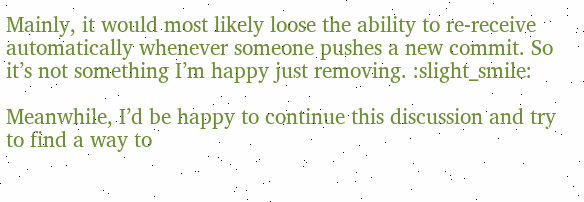Mainly, it would most likely loose the ability to re-receive automatically whenever someone pushes a new commit. So it’s not something I’m happy just removing. :slight_smile:

Meanwhile, I’d be happy to continue this discussion and try to find a way to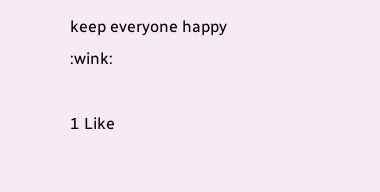keep everyone happy :wink:

1 Like